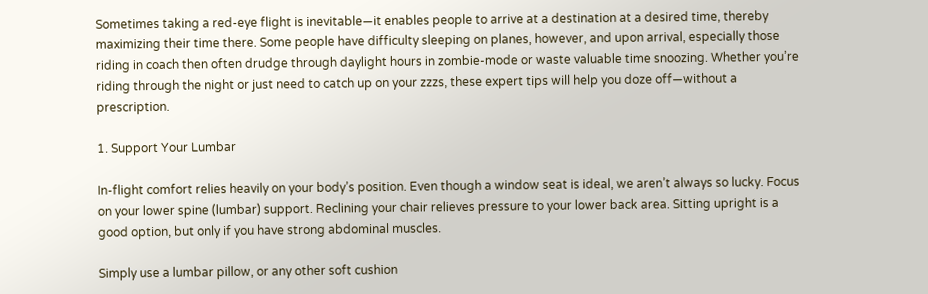Sometimes taking a red-eye flight is inevitable—it enables people to arrive at a destination at a desired time, thereby maximizing their time there. Some people have difficulty sleeping on planes, however, and upon arrival, especially those riding in coach then often drudge through daylight hours in zombie-mode or waste valuable time snoozing. Whether you’re riding through the night or just need to catch up on your zzzs, these expert tips will help you doze off—without a prescription.

1. Support Your Lumbar

In-flight comfort relies heavily on your body’s position. Even though a window seat is ideal, we aren’t always so lucky. Focus on your lower spine (lumbar) support. Reclining your chair relieves pressure to your lower back area. Sitting upright is a good option, but only if you have strong abdominal muscles.

Simply use a lumbar pillow, or any other soft cushion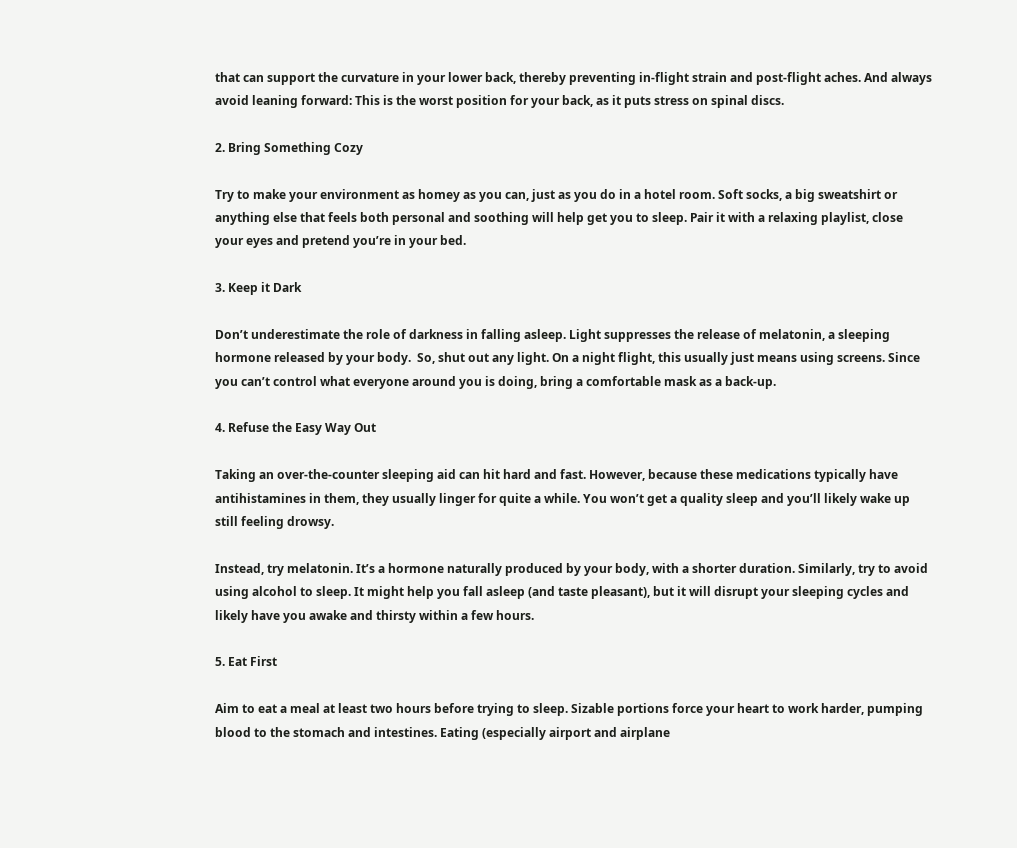that can support the curvature in your lower back, thereby preventing in-flight strain and post-flight aches. And always avoid leaning forward: This is the worst position for your back, as it puts stress on spinal discs.

2. Bring Something Cozy

Try to make your environment as homey as you can, just as you do in a hotel room. Soft socks, a big sweatshirt or anything else that feels both personal and soothing will help get you to sleep. Pair it with a relaxing playlist, close your eyes and pretend you’re in your bed.

3. Keep it Dark

Don’t underestimate the role of darkness in falling asleep. Light suppresses the release of melatonin, a sleeping hormone released by your body.  So, shut out any light. On a night flight, this usually just means using screens. Since you can’t control what everyone around you is doing, bring a comfortable mask as a back-up.

4. Refuse the Easy Way Out

Taking an over-the-counter sleeping aid can hit hard and fast. However, because these medications typically have antihistamines in them, they usually linger for quite a while. You won’t get a quality sleep and you’ll likely wake up still feeling drowsy.

Instead, try melatonin. It’s a hormone naturally produced by your body, with a shorter duration. Similarly, try to avoid using alcohol to sleep. It might help you fall asleep (and taste pleasant), but it will disrupt your sleeping cycles and likely have you awake and thirsty within a few hours.

5. Eat First

Aim to eat a meal at least two hours before trying to sleep. Sizable portions force your heart to work harder, pumping blood to the stomach and intestines. Eating (especially airport and airplane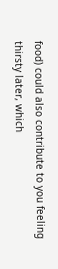food) could also contribute to you feeling thirsty later, which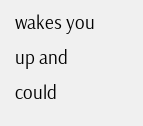wakes you up and could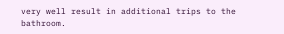very well result in additional trips to the bathroom.